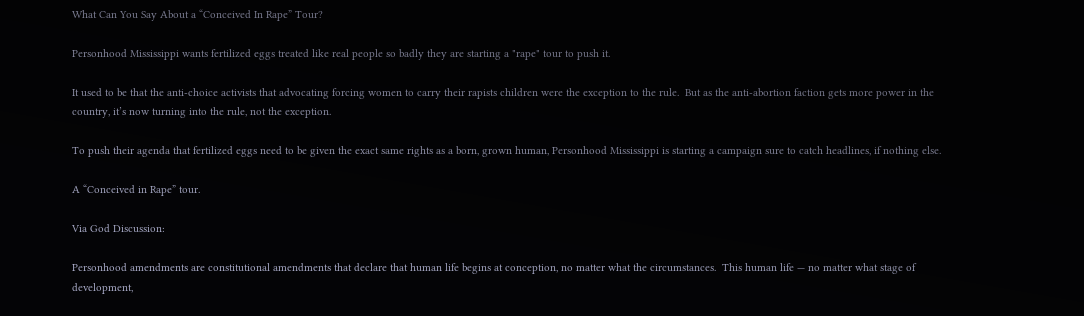What Can You Say About a “Conceived In Rape” Tour?

Personhood Mississippi wants fertilized eggs treated like real people so badly they are starting a "rape" tour to push it.

It used to be that the anti-choice activists that advocating forcing women to carry their rapists children were the exception to the rule.  But as the anti-abortion faction gets more power in the country, it’s now turning into the rule, not the exception.

To push their agenda that fertilized eggs need to be given the exact same rights as a born, grown human, Personhood Mississippi is starting a campaign sure to catch headlines, if nothing else.

A “Conceived in Rape” tour.

Via God Discussion:

Personhood amendments are constitutional amendments that declare that human life begins at conception, no matter what the circumstances.  This human life — no matter what stage of development,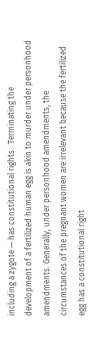including a zygote — has constitutional rights.  Terminating the development of a fertilized human egg is akin to murder under personhood amendments. Generally, under personhood amendments, the circumstances of the pregnant women are irrelevant because the fertilized egg has a constitutional right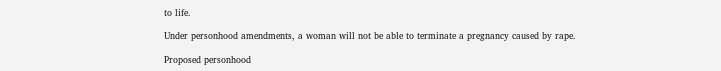to life.

Under personhood amendments, a woman will not be able to terminate a pregnancy caused by rape.

Proposed personhood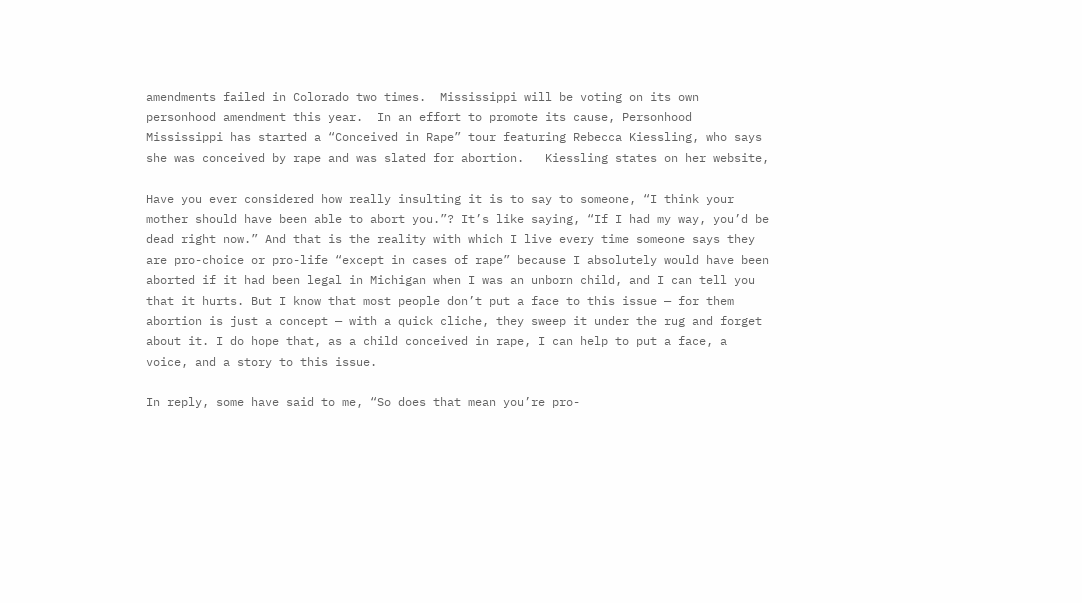amendments failed in Colorado two times.  Mississippi will be voting on its own personhood amendment this year.  In an effort to promote its cause, Personhood Mississippi has started a “Conceived in Rape” tour featuring Rebecca Kiessling, who says she was conceived by rape and was slated for abortion.   Kiessling states on her website,

Have you ever considered how really insulting it is to say to someone, “I think your mother should have been able to abort you.”? It’s like saying, “If I had my way, you’d be dead right now.” And that is the reality with which I live every time someone says they are pro-choice or pro-life “except in cases of rape” because I absolutely would have been aborted if it had been legal in Michigan when I was an unborn child, and I can tell you that it hurts. But I know that most people don’t put a face to this issue — for them abortion is just a concept — with a quick cliche, they sweep it under the rug and forget about it. I do hope that, as a child conceived in rape, I can help to put a face, a voice, and a story to this issue.

In reply, some have said to me, “So does that mean you’re pro-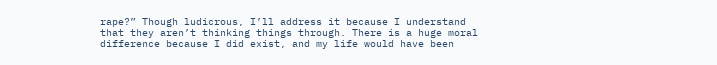rape?” Though ludicrous, I’ll address it because I understand that they aren’t thinking things through. There is a huge moral difference because I did exist, and my life would have been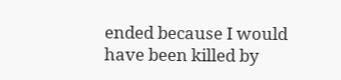ended because I would have been killed by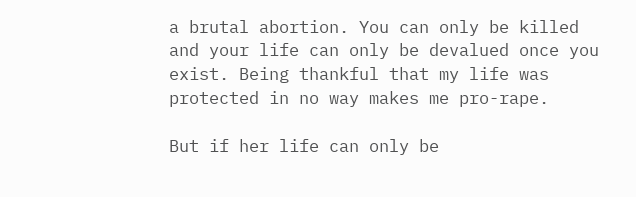a brutal abortion. You can only be killed and your life can only be devalued once you exist. Being thankful that my life was protected in no way makes me pro-rape.

But if her life can only be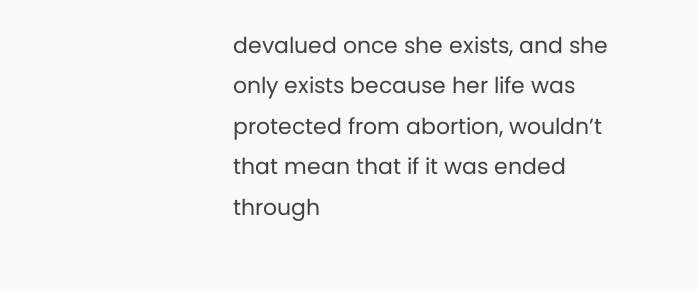devalued once she exists, and she only exists because her life was protected from abortion, wouldn’t that mean that if it was ended through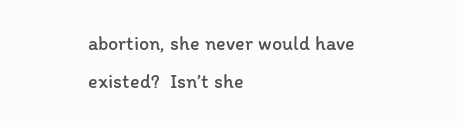abortion, she never would have existed?  Isn’t she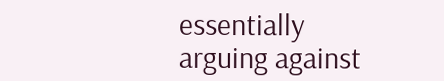essentially arguing against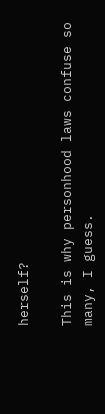herself?

This is why personhood laws confuse so many, I guess.